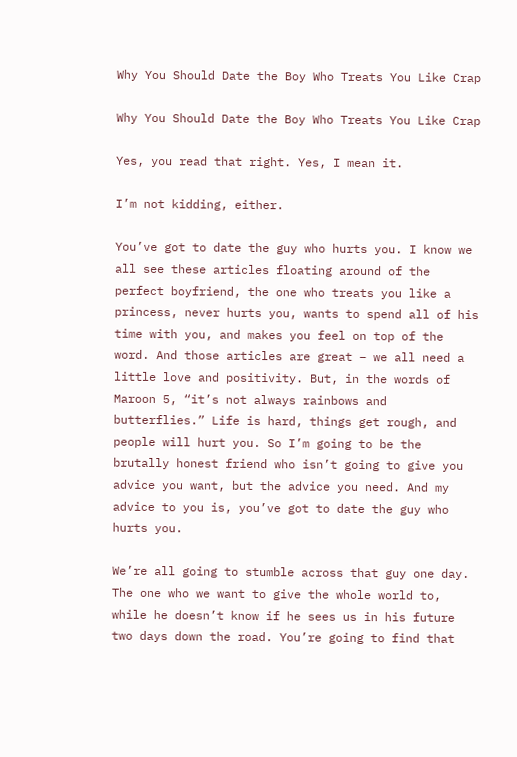Why You Should Date the Boy Who Treats You Like Crap

Why You Should Date the Boy Who Treats You Like Crap

Yes, you read that right. Yes, I mean it.

I’m not kidding, either.

You’ve got to date the guy who hurts you. I know we all see these articles floating around of the perfect boyfriend, the one who treats you like a princess, never hurts you, wants to spend all of his time with you, and makes you feel on top of the word. And those articles are great – we all need a little love and positivity. But, in the words of Maroon 5, “it’s not always rainbows and butterflies.” Life is hard, things get rough, and people will hurt you. So I’m going to be the brutally honest friend who isn’t going to give you advice you want, but the advice you need. And my advice to you is, you’ve got to date the guy who hurts you.

We’re all going to stumble across that guy one day. The one who we want to give the whole world to, while he doesn’t know if he sees us in his future two days down the road. You’re going to find that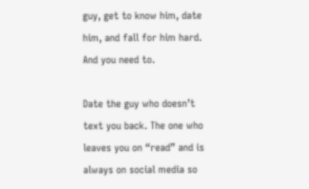guy, get to know him, date him, and fall for him hard. And you need to.

Date the guy who doesn’t text you back. The one who leaves you on “read” and is always on social media so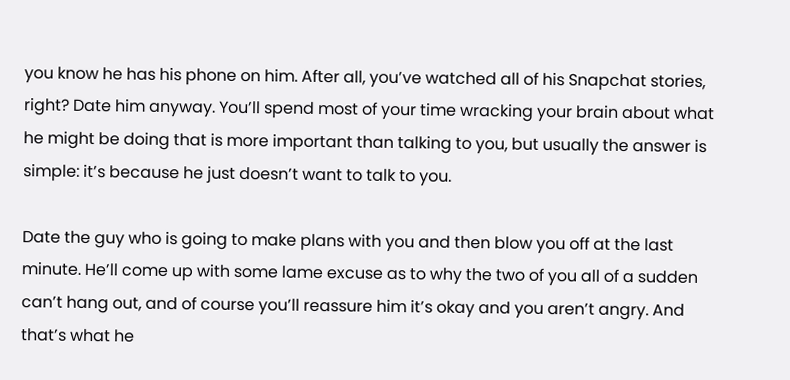you know he has his phone on him. After all, you’ve watched all of his Snapchat stories, right? Date him anyway. You’ll spend most of your time wracking your brain about what he might be doing that is more important than talking to you, but usually the answer is simple: it’s because he just doesn’t want to talk to you.

Date the guy who is going to make plans with you and then blow you off at the last minute. He’ll come up with some lame excuse as to why the two of you all of a sudden can’t hang out, and of course you’ll reassure him it’s okay and you aren’t angry. And that’s what he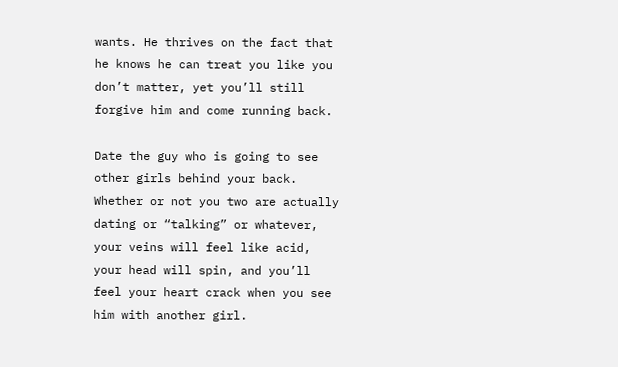wants. He thrives on the fact that he knows he can treat you like you don’t matter, yet you’ll still forgive him and come running back.

Date the guy who is going to see other girls behind your back. Whether or not you two are actually dating or “talking” or whatever, your veins will feel like acid, your head will spin, and you’ll feel your heart crack when you see him with another girl.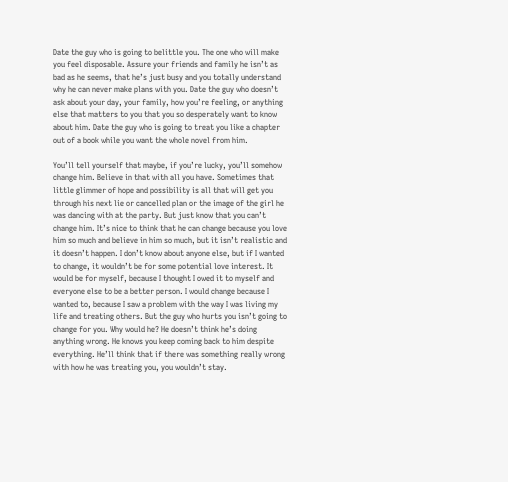Date the guy who is going to belittle you. The one who will make you feel disposable. Assure your friends and family he isn’t as bad as he seems, that he’s just busy and you totally understand why he can never make plans with you. Date the guy who doesn’t ask about your day, your family, how you’re feeling, or anything else that matters to you that you so desperately want to know about him. Date the guy who is going to treat you like a chapter out of a book while you want the whole novel from him.

You’ll tell yourself that maybe, if you’re lucky, you’ll somehow change him. Believe in that with all you have. Sometimes that little glimmer of hope and possibility is all that will get you through his next lie or cancelled plan or the image of the girl he was dancing with at the party. But just know that you can’t change him. It’s nice to think that he can change because you love him so much and believe in him so much, but it isn’t realistic and it doesn’t happen. I don’t know about anyone else, but if I wanted to change, it wouldn’t be for some potential love interest. It would be for myself, because I thought I owed it to myself and everyone else to be a better person. I would change because I wanted to, because I saw a problem with the way I was living my life and treating others. But the guy who hurts you isn’t going to change for you. Why would he? He doesn’t think he’s doing anything wrong. He knows you keep coming back to him despite everything. He’ll think that if there was something really wrong with how he was treating you, you wouldn’t stay.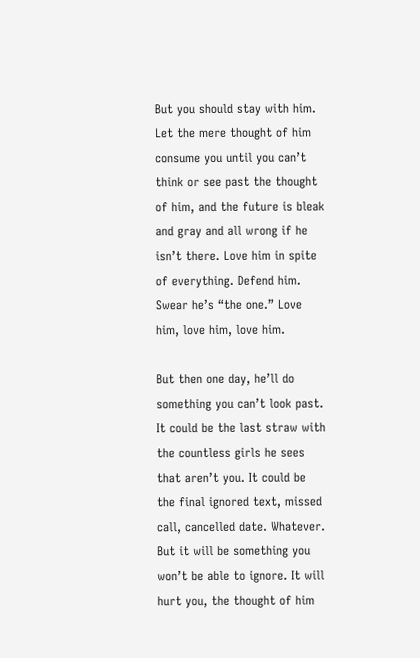But you should stay with him. Let the mere thought of him consume you until you can’t think or see past the thought of him, and the future is bleak and gray and all wrong if he isn’t there. Love him in spite of everything. Defend him. Swear he’s “the one.” Love him, love him, love him.

But then one day, he’ll do something you can’t look past. It could be the last straw with the countless girls he sees that aren’t you. It could be the final ignored text, missed call, cancelled date. Whatever. But it will be something you won’t be able to ignore. It will hurt you, the thought of him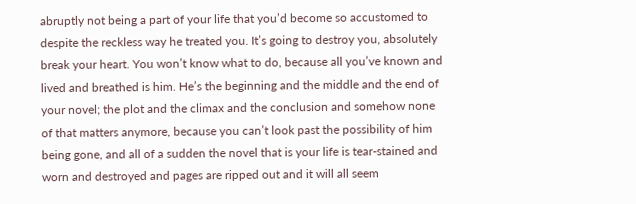abruptly not being a part of your life that you’d become so accustomed to despite the reckless way he treated you. It’s going to destroy you, absolutely break your heart. You won’t know what to do, because all you’ve known and lived and breathed is him. He’s the beginning and the middle and the end of your novel; the plot and the climax and the conclusion and somehow none of that matters anymore, because you can’t look past the possibility of him being gone, and all of a sudden the novel that is your life is tear-stained and worn and destroyed and pages are ripped out and it will all seem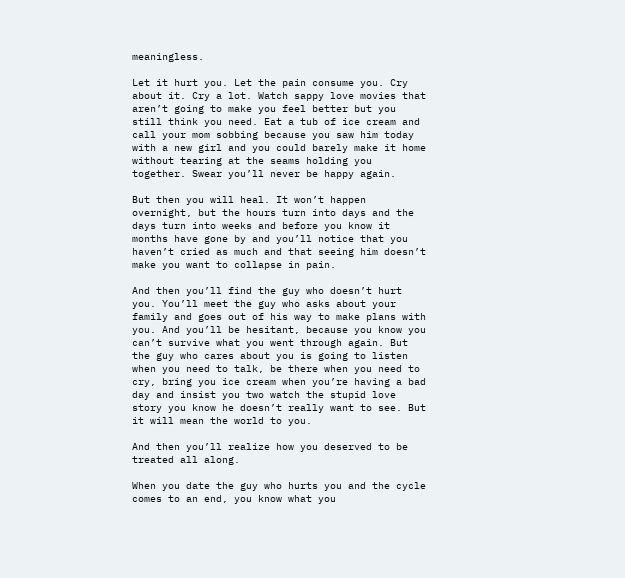meaningless.

Let it hurt you. Let the pain consume you. Cry about it. Cry a lot. Watch sappy love movies that aren’t going to make you feel better but you still think you need. Eat a tub of ice cream and call your mom sobbing because you saw him today with a new girl and you could barely make it home without tearing at the seams holding you together. Swear you’ll never be happy again.

But then you will heal. It won’t happen overnight, but the hours turn into days and the days turn into weeks and before you know it months have gone by and you’ll notice that you haven’t cried as much and that seeing him doesn’t make you want to collapse in pain.

And then you’ll find the guy who doesn’t hurt you. You’ll meet the guy who asks about your family and goes out of his way to make plans with you. And you’ll be hesitant, because you know you can’t survive what you went through again. But the guy who cares about you is going to listen when you need to talk, be there when you need to cry, bring you ice cream when you’re having a bad day and insist you two watch the stupid love story you know he doesn’t really want to see. But it will mean the world to you.

And then you’ll realize how you deserved to be treated all along.

When you date the guy who hurts you and the cycle comes to an end, you know what you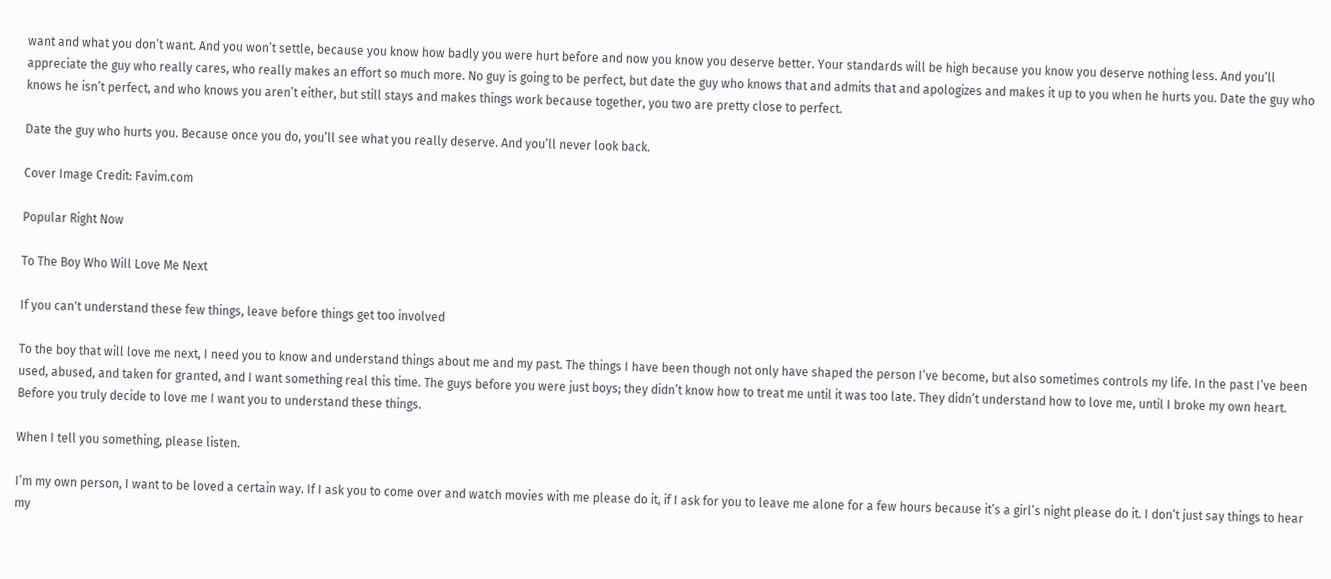want and what you don’t want. And you won’t settle, because you know how badly you were hurt before and now you know you deserve better. Your standards will be high because you know you deserve nothing less. And you’ll appreciate the guy who really cares, who really makes an effort so much more. No guy is going to be perfect, but date the guy who knows that and admits that and apologizes and makes it up to you when he hurts you. Date the guy who knows he isn’t perfect, and who knows you aren’t either, but still stays and makes things work because together, you two are pretty close to perfect.

Date the guy who hurts you. Because once you do, you’ll see what you really deserve. And you’ll never look back.

Cover Image Credit: Favim.com

Popular Right Now

To The Boy Who Will Love Me Next

If you can't understand these few things, leave before things get too involved

To the boy that will love me next, I need you to know and understand things about me and my past. The things I have been though not only have shaped the person I’ve become, but also sometimes controls my life. In the past I’ve been used, abused, and taken for granted, and I want something real this time. The guys before you were just boys; they didn’t know how to treat me until it was too late. They didn’t understand how to love me, until I broke my own heart. Before you truly decide to love me I want you to understand these things.

When I tell you something, please listen.

I’m my own person, I want to be loved a certain way. If I ask you to come over and watch movies with me please do it, if I ask for you to leave me alone for a few hours because it’s a girl’s night please do it. I don’t just say things to hear my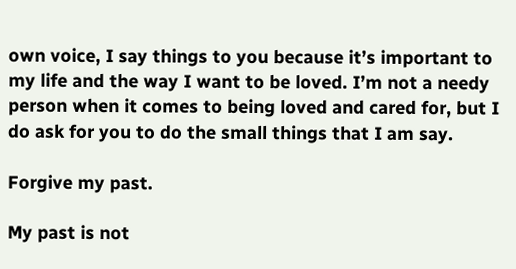own voice, I say things to you because it’s important to my life and the way I want to be loved. I’m not a needy person when it comes to being loved and cared for, but I do ask for you to do the small things that I am say.

Forgive my past.

My past is not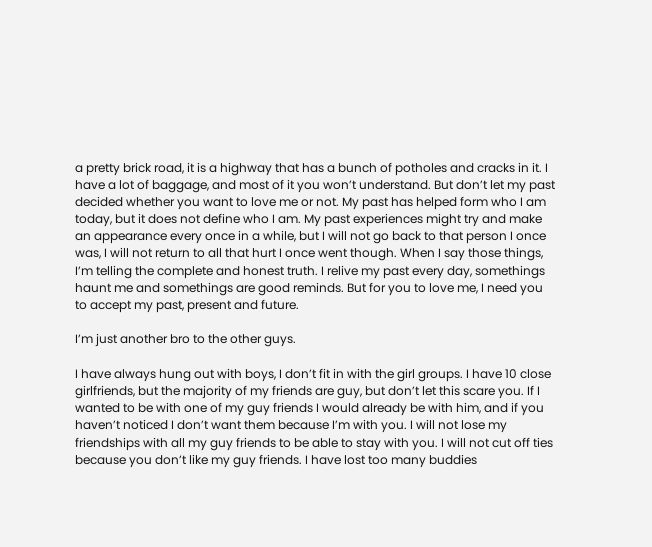a pretty brick road, it is a highway that has a bunch of potholes and cracks in it. I have a lot of baggage, and most of it you won’t understand. But don’t let my past decided whether you want to love me or not. My past has helped form who I am today, but it does not define who I am. My past experiences might try and make an appearance every once in a while, but I will not go back to that person I once was, I will not return to all that hurt I once went though. When I say those things, I’m telling the complete and honest truth. I relive my past every day, somethings haunt me and somethings are good reminds. But for you to love me, I need you to accept my past, present and future.

I’m just another bro to the other guys.

I have always hung out with boys, I don’t fit in with the girl groups. I have 10 close girlfriends, but the majority of my friends are guy, but don’t let this scare you. If I wanted to be with one of my guy friends I would already be with him, and if you haven’t noticed I don’t want them because I’m with you. I will not lose my friendships with all my guy friends to be able to stay with you. I will not cut off ties because you don’t like my guy friends. I have lost too many buddies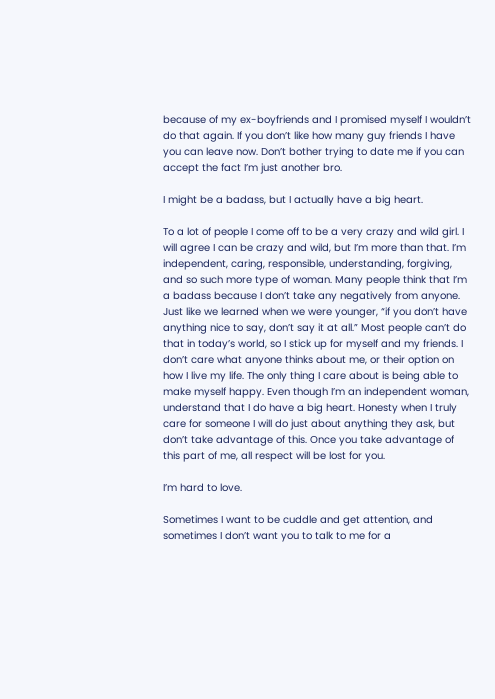because of my ex-boyfriends and I promised myself I wouldn’t do that again. If you don’t like how many guy friends I have you can leave now. Don’t bother trying to date me if you can accept the fact I’m just another bro.

I might be a badass, but I actually have a big heart.

To a lot of people I come off to be a very crazy and wild girl. I will agree I can be crazy and wild, but I’m more than that. I’m independent, caring, responsible, understanding, forgiving, and so such more type of woman. Many people think that I’m a badass because I don’t take any negatively from anyone. Just like we learned when we were younger, “if you don’t have anything nice to say, don’t say it at all.” Most people can’t do that in today’s world, so I stick up for myself and my friends. I don’t care what anyone thinks about me, or their option on how I live my life. The only thing I care about is being able to make myself happy. Even though I’m an independent woman, understand that I do have a big heart. Honesty when I truly care for someone I will do just about anything they ask, but don’t take advantage of this. Once you take advantage of this part of me, all respect will be lost for you.

I’m hard to love.

Sometimes I want to be cuddle and get attention, and sometimes I don’t want you to talk to me for a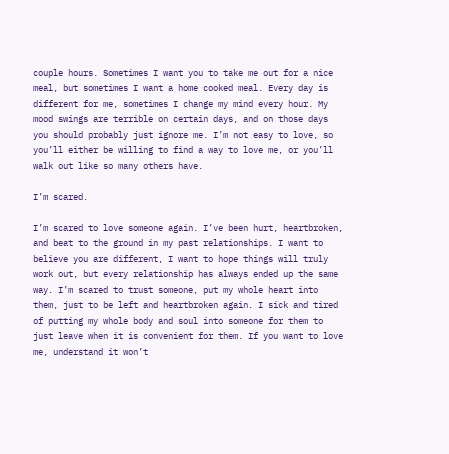couple hours. Sometimes I want you to take me out for a nice meal, but sometimes I want a home cooked meal. Every day is different for me, sometimes I change my mind every hour. My mood swings are terrible on certain days, and on those days you should probably just ignore me. I’m not easy to love, so you’ll either be willing to find a way to love me, or you’ll walk out like so many others have.

I’m scared.

I’m scared to love someone again. I’ve been hurt, heartbroken, and beat to the ground in my past relationships. I want to believe you are different, I want to hope things will truly work out, but every relationship has always ended up the same way. I’m scared to trust someone, put my whole heart into them, just to be left and heartbroken again. I sick and tired of putting my whole body and soul into someone for them to just leave when it is convenient for them. If you want to love me, understand it won’t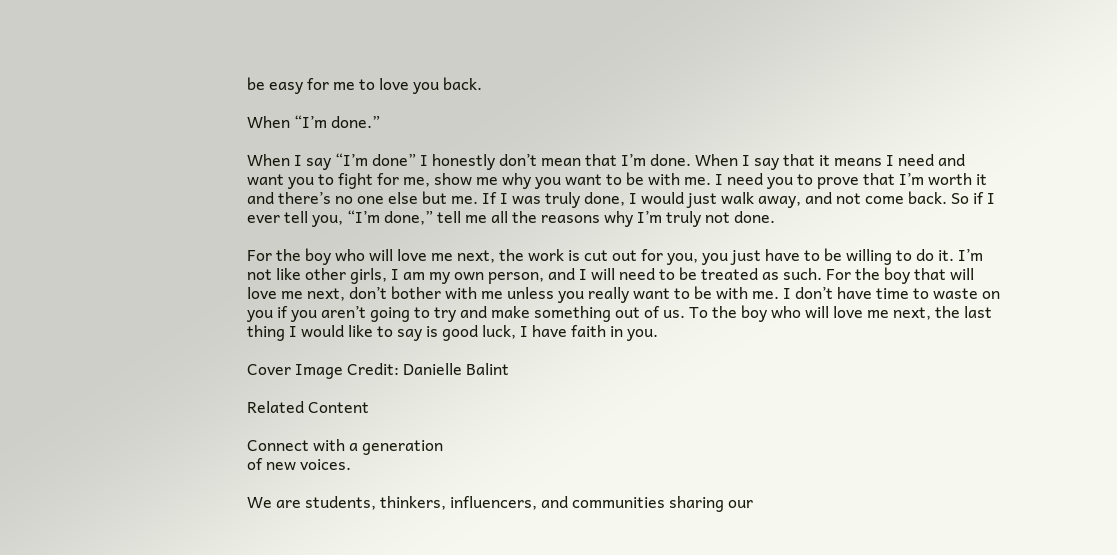be easy for me to love you back.

When “I’m done.”

When I say “I’m done” I honestly don’t mean that I’m done. When I say that it means I need and want you to fight for me, show me why you want to be with me. I need you to prove that I’m worth it and there’s no one else but me. If I was truly done, I would just walk away, and not come back. So if I ever tell you, “I’m done,” tell me all the reasons why I’m truly not done.

For the boy who will love me next, the work is cut out for you, you just have to be willing to do it. I’m not like other girls, I am my own person, and I will need to be treated as such. For the boy that will love me next, don’t bother with me unless you really want to be with me. I don’t have time to waste on you if you aren’t going to try and make something out of us. To the boy who will love me next, the last thing I would like to say is good luck, I have faith in you.

Cover Image Credit: Danielle Balint

Related Content

Connect with a generation
of new voices.

We are students, thinkers, influencers, and communities sharing our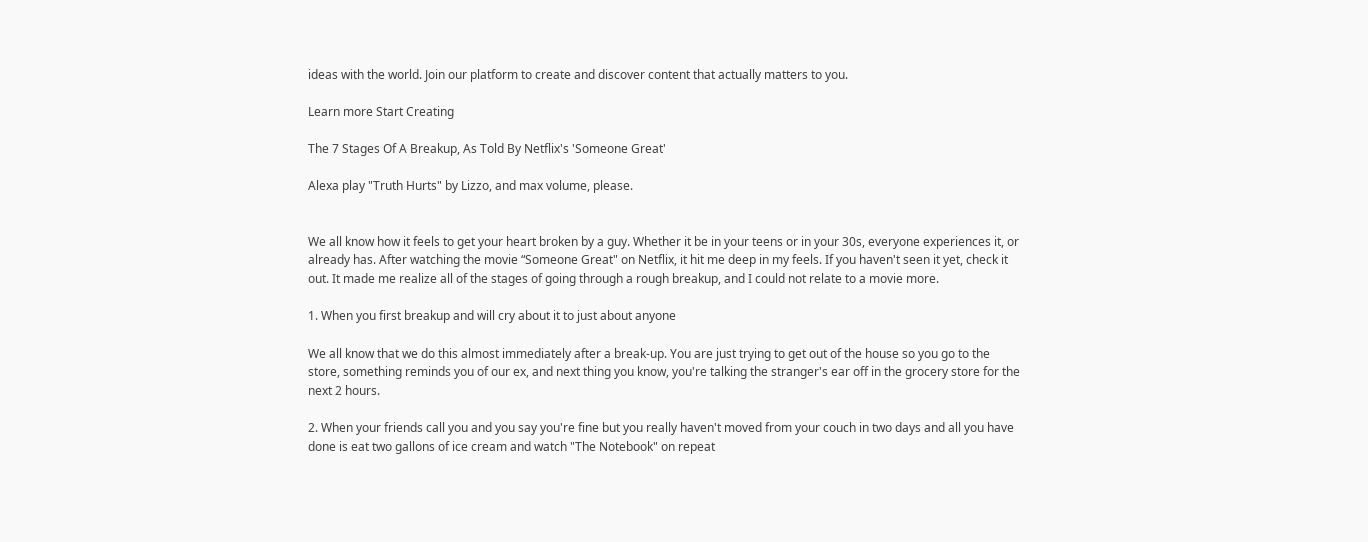ideas with the world. Join our platform to create and discover content that actually matters to you.

Learn more Start Creating

The 7 Stages Of A Breakup, As Told By Netflix's 'Someone Great'

Alexa play "Truth Hurts" by Lizzo, and max volume, please.


We all know how it feels to get your heart broken by a guy. Whether it be in your teens or in your 30s, everyone experiences it, or already has. After watching the movie “Someone Great" on Netflix, it hit me deep in my feels. If you haven't seen it yet, check it out. It made me realize all of the stages of going through a rough breakup, and I could not relate to a movie more.

1. When you first breakup and will cry about it to just about anyone

We all know that we do this almost immediately after a break-up. You are just trying to get out of the house so you go to the store, something reminds you of our ex, and next thing you know, you're talking the stranger's ear off in the grocery store for the next 2 hours.

2. When your friends call you and you say you're fine but you really haven't moved from your couch in two days and all you have done is eat two gallons of ice cream and watch "The Notebook" on repeat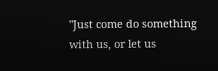"Just come do something with us, or let us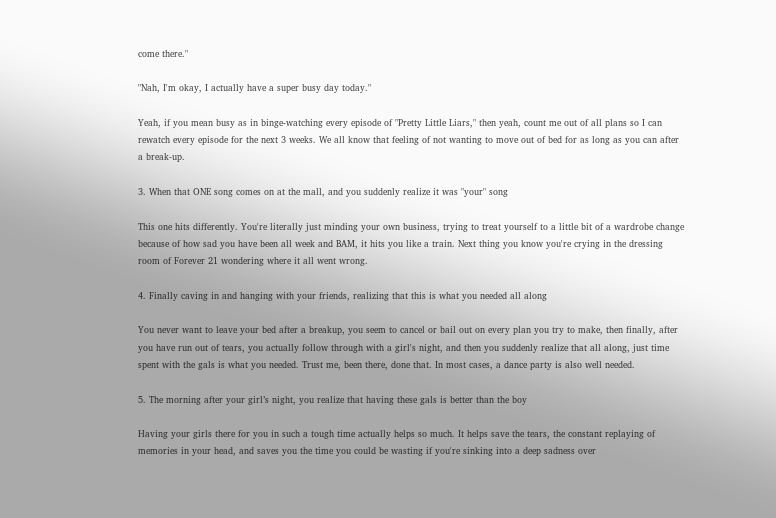come there."

"Nah, I'm okay, I actually have a super busy day today."

Yeah, if you mean busy as in binge-watching every episode of "Pretty Little Liars," then yeah, count me out of all plans so I can rewatch every episode for the next 3 weeks. We all know that feeling of not wanting to move out of bed for as long as you can after a break-up.

3. When that ONE song comes on at the mall, and you suddenly realize it was "your" song

This one hits differently. You're literally just minding your own business, trying to treat yourself to a little bit of a wardrobe change because of how sad you have been all week and BAM, it hits you like a train. Next thing you know you're crying in the dressing room of Forever 21 wondering where it all went wrong.

4. Finally caving in and hanging with your friends, realizing that this is what you needed all along

You never want to leave your bed after a breakup, you seem to cancel or bail out on every plan you try to make, then finally, after you have run out of tears, you actually follow through with a girl's night, and then you suddenly realize that all along, just time spent with the gals is what you needed. Trust me, been there, done that. In most cases, a dance party is also well needed.

5. The morning after your girl’s night, you realize that having these gals is better than the boy

Having your girls there for you in such a tough time actually helps so much. It helps save the tears, the constant replaying of memories in your head, and saves you the time you could be wasting if you're sinking into a deep sadness over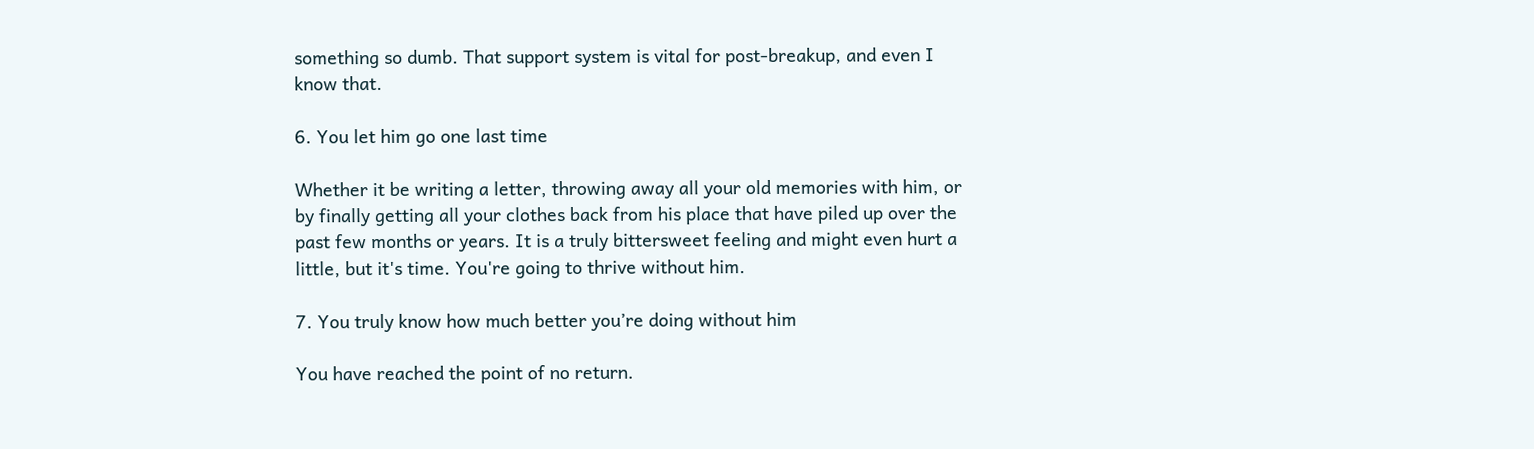something so dumb. That support system is vital for post-breakup, and even I know that.

6. You let him go one last time

Whether it be writing a letter, throwing away all your old memories with him, or by finally getting all your clothes back from his place that have piled up over the past few months or years. It is a truly bittersweet feeling and might even hurt a little, but it's time. You're going to thrive without him.

7. You truly know how much better you’re doing without him

You have reached the point of no return.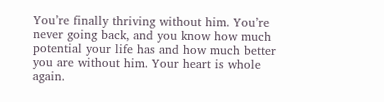You’re finally thriving without him. You’re never going back, and you know how much potential your life has and how much better you are without him. Your heart is whole again.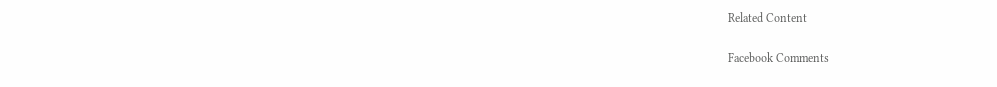Related Content

Facebook Comments